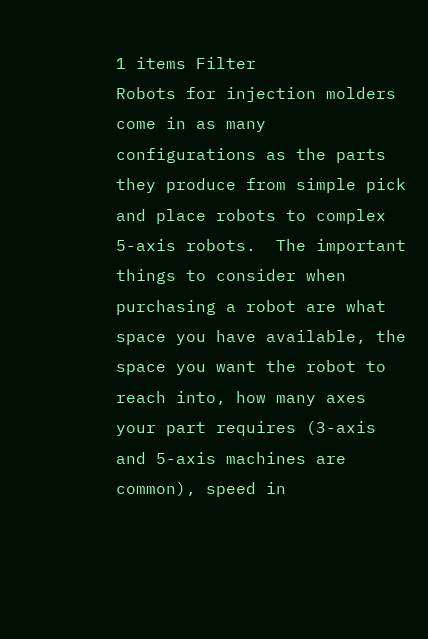1 items Filter
Robots for injection molders come in as many configurations as the parts they produce from simple pick and place robots to complex 5-axis robots.  The important things to consider when purchasing a robot are what space you have available, the space you want the robot to reach into, how many axes your part requires (3-axis and 5-axis machines are common), speed in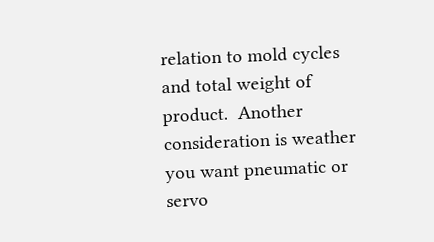relation to mold cycles and total weight of product.  Another consideration is weather you want pneumatic or servo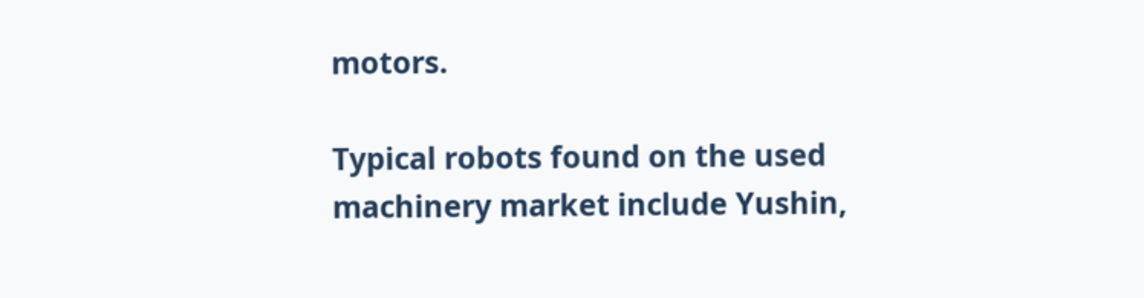motors.

Typical robots found on the used machinery market include Yushin,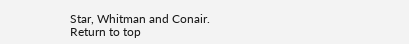Star, Whitman and Conair.
Return to top